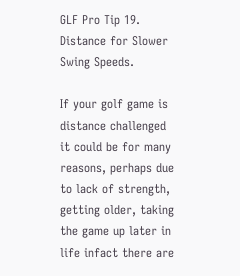GLF Pro Tip 19. Distance for Slower Swing Speeds.

If your golf game is distance challenged it could be for many reasons, perhaps due to lack of strength, getting older, taking the game up later in life infact there are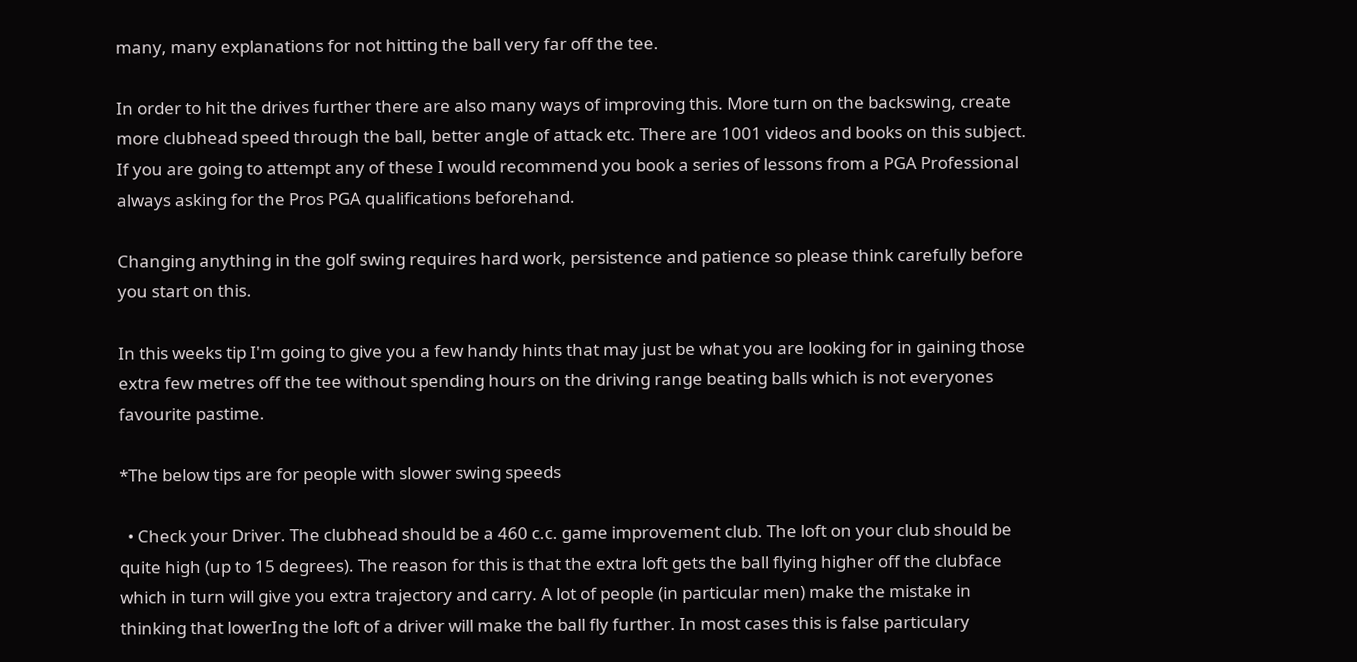many, many explanations for not hitting the ball very far off the tee.

In order to hit the drives further there are also many ways of improving this. More turn on the backswing, create more clubhead speed through the ball, better angle of attack etc. There are 1001 videos and books on this subject. If you are going to attempt any of these I would recommend you book a series of lessons from a PGA Professional always asking for the Pros PGA qualifications beforehand.

Changing anything in the golf swing requires hard work, persistence and patience so please think carefully before you start on this.

In this weeks tip I'm going to give you a few handy hints that may just be what you are looking for in gaining those extra few metres off the tee without spending hours on the driving range beating balls which is not everyones favourite pastime.

*The below tips are for people with slower swing speeds

  • Check your Driver. The clubhead should be a 460 c.c. game improvement club. The loft on your club should be quite high (up to 15 degrees). The reason for this is that the extra loft gets the ball flying higher off the clubface which in turn will give you extra trajectory and carry. A lot of people (in particular men) make the mistake in thinking that lowerIng the loft of a driver will make the ball fly further. In most cases this is false particulary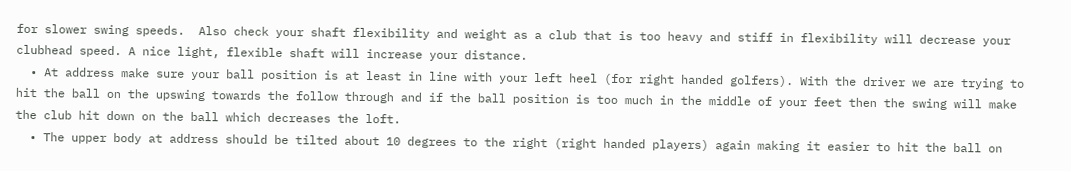for slower swing speeds.  Also check your shaft flexibility and weight as a club that is too heavy and stiff in flexibility will decrease your clubhead speed. A nice light, flexible shaft will increase your distance.
  • At address make sure your ball position is at least in line with your left heel (for right handed golfers). With the driver we are trying to hit the ball on the upswing towards the follow through and if the ball position is too much in the middle of your feet then the swing will make the club hit down on the ball which decreases the loft.
  • The upper body at address should be tilted about 10 degrees to the right (right handed players) again making it easier to hit the ball on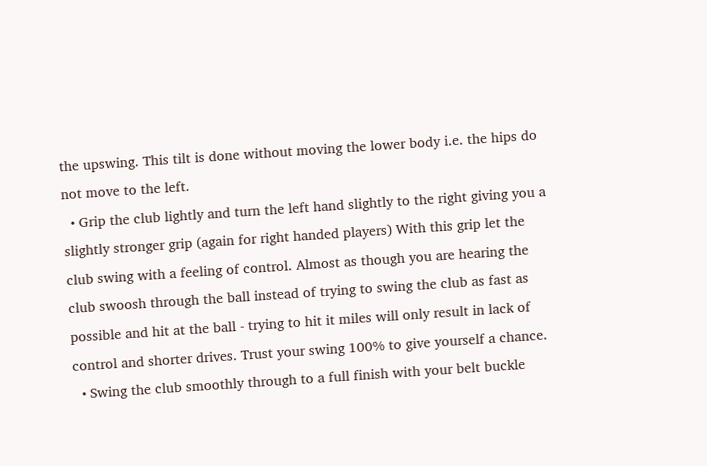the upswing. This tilt is done without moving the lower body i.e. the hips do not move to the left.
  • Grip the club lightly and turn the left hand slightly to the right giving you a slightly stronger grip (again for right handed players) With this grip let the club swing with a feeling of control. Almost as though you are hearing the club swoosh through the ball instead of trying to swing the club as fast as possible and hit at the ball - trying to hit it miles will only result in lack of control and shorter drives. Trust your swing 100% to give yourself a chance.
  • Swing the club smoothly through to a full finish with your belt buckle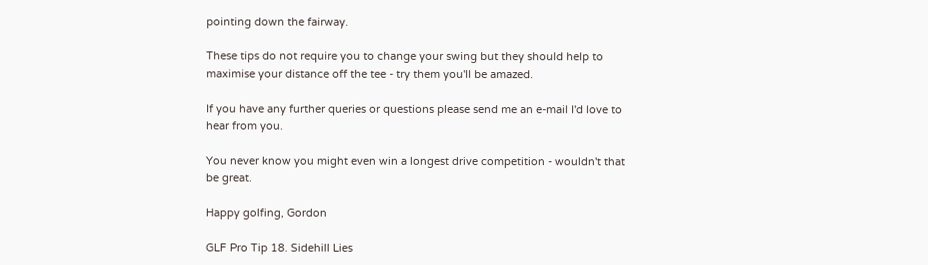pointing down the fairway.

These tips do not require you to change your swing but they should help to maximise your distance off the tee - try them you'll be amazed.

If you have any further queries or questions please send me an e-mail I'd love to hear from you.

You never know you might even win a longest drive competition - wouldn't that be great.

Happy golfing, Gordon

GLF Pro Tip 18. Sidehill Lies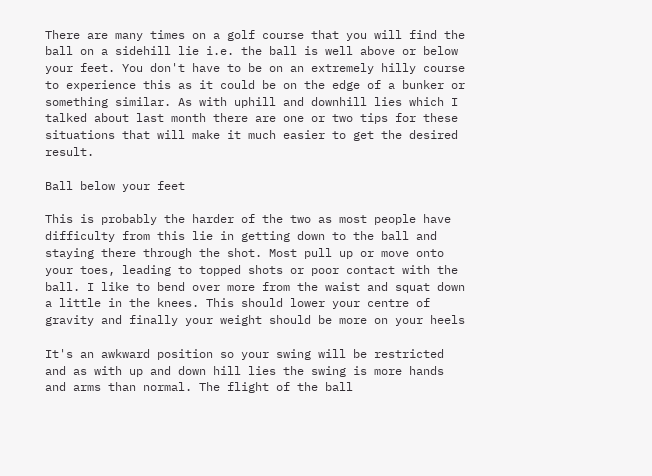There are many times on a golf course that you will find the ball on a sidehill lie i.e. the ball is well above or below your feet. You don't have to be on an extremely hilly course to experience this as it could be on the edge of a bunker or something similar. As with uphill and downhill lies which I talked about last month there are one or two tips for these situations that will make it much easier to get the desired result.

Ball below your feet

This is probably the harder of the two as most people have difficulty from this lie in getting down to the ball and staying there through the shot. Most pull up or move onto your toes, leading to topped shots or poor contact with the ball. I like to bend over more from the waist and squat down a little in the knees. This should lower your centre of gravity and finally your weight should be more on your heels

It's an awkward position so your swing will be restricted and as with up and down hill lies the swing is more hands and arms than normal. The flight of the ball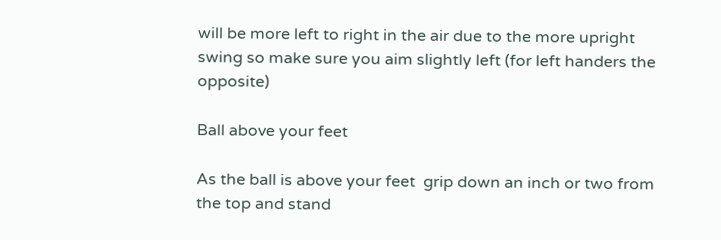will be more left to right in the air due to the more upright swing so make sure you aim slightly left (for left handers the opposite)

Ball above your feet

As the ball is above your feet  grip down an inch or two from the top and stand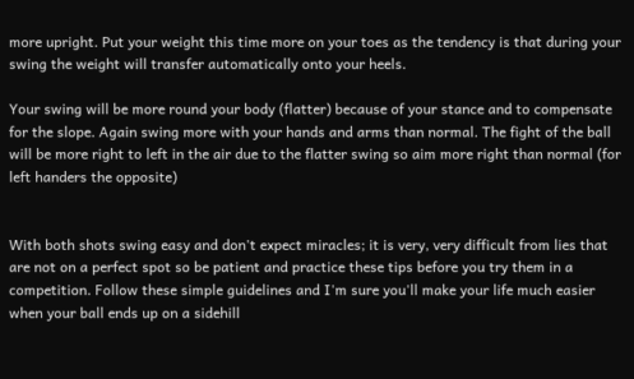more upright. Put your weight this time more on your toes as the tendency is that during your swing the weight will transfer automatically onto your heels.

Your swing will be more round your body (flatter) because of your stance and to compensate for the slope. Again swing more with your hands and arms than normal. The fight of the ball will be more right to left in the air due to the flatter swing so aim more right than normal (for left handers the opposite)


With both shots swing easy and don't expect miracles; it is very, very difficult from lies that are not on a perfect spot so be patient and practice these tips before you try them in a competition. Follow these simple guidelines and I'm sure you'll make your life much easier when your ball ends up on a sidehill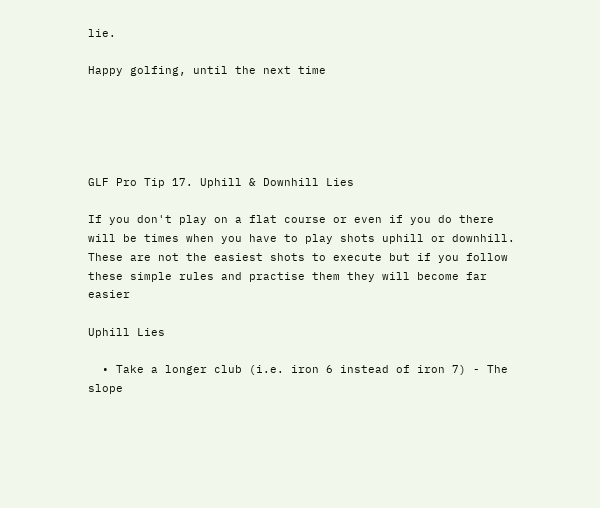lie.

Happy golfing, until the next time





GLF Pro Tip 17. Uphill & Downhill Lies

If you don't play on a flat course or even if you do there will be times when you have to play shots uphill or downhill. These are not the easiest shots to execute but if you follow these simple rules and practise them they will become far easier

Uphill Lies

  • Take a longer club (i.e. iron 6 instead of iron 7) - The slope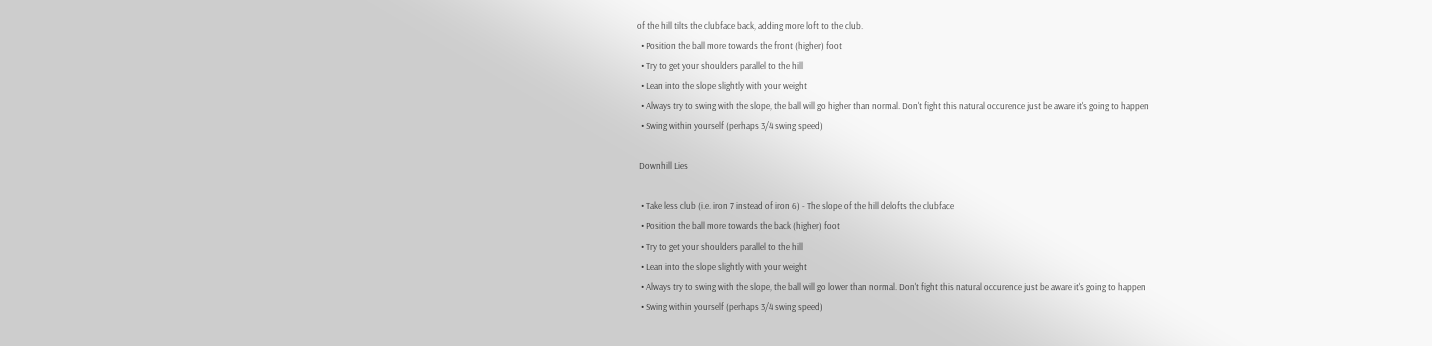of the hill tilts the clubface back, adding more loft to the club.
  • Position the ball more towards the front (higher) foot
  • Try to get your shoulders parallel to the hill
  • Lean into the slope slightly with your weight
  • Always try to swing with the slope, the ball will go higher than normal. Don't fight this natural occurence just be aware it's going to happen
  • Swing within yourself (perhaps 3/4 swing speed)

 Downhill Lies

  • Take less club (i.e. iron 7 instead of iron 6) - The slope of the hill delofts the clubface
  • Position the ball more towards the back (higher) foot
  • Try to get your shoulders parallel to the hill
  • Lean into the slope slightly with your weight
  • Always try to swing with the slope, the ball will go lower than normal. Don't fight this natural occurence just be aware it's going to happen
  • Swing within yourself (perhaps 3/4 swing speed)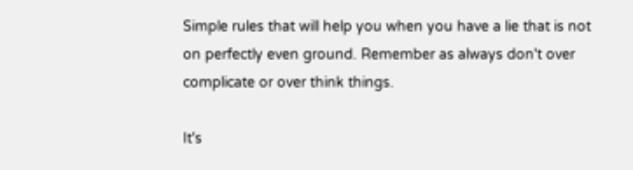Simple rules that will help you when you have a lie that is not on perfectly even ground. Remember as always don't over complicate or over think things.

It's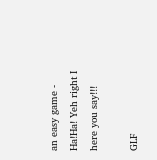an easy game - Ha!Ha! Yeh right I here you say!!!

GLF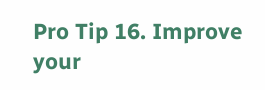Pro Tip 16. Improve your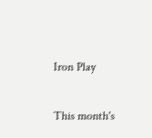Iron Play

This month's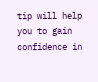tip will help you to gain confidence in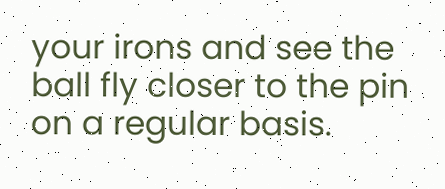your irons and see the ball fly closer to the pin on a regular basis.